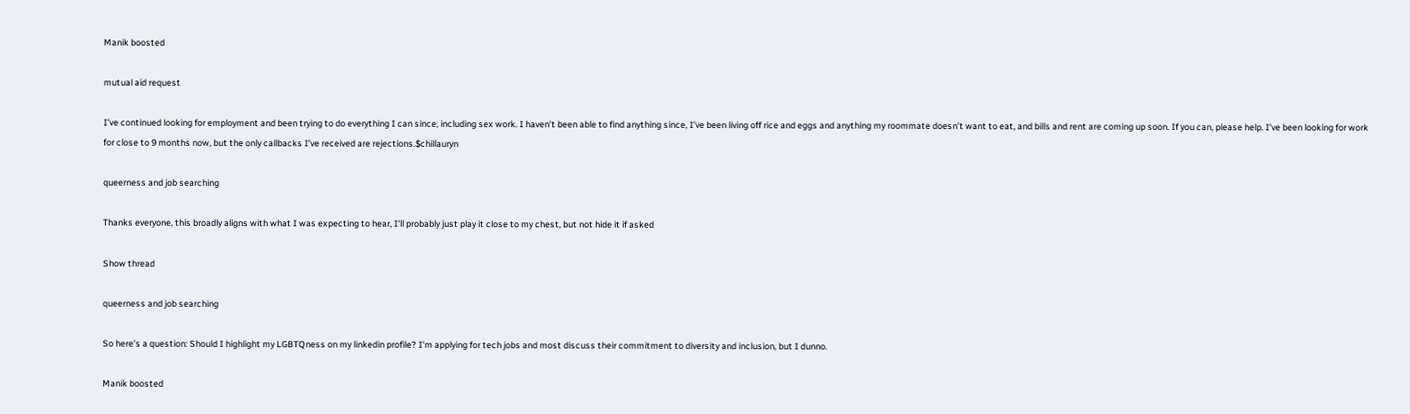Manik boosted

mutual aid request

I’ve continued looking for employment and been trying to do everything I can since, including sex work. I haven’t been able to find anything since, I’ve been living off rice and eggs and anything my roommate doesn’t want to eat, and bills and rent are coming up soon. If you can, please help. I’ve been looking for work for close to 9 months now, but the only callbacks I’ve received are rejections.$chillauryn

queerness and job searching

Thanks everyone, this broadly aligns with what I was expecting to hear, I'll probably just play it close to my chest, but not hide it if asked

Show thread

queerness and job searching

So here's a question: Should I highlight my LGBTQness on my linkedin profile? I'm applying for tech jobs and most discuss their commitment to diversity and inclusion, but I dunno.

Manik boosted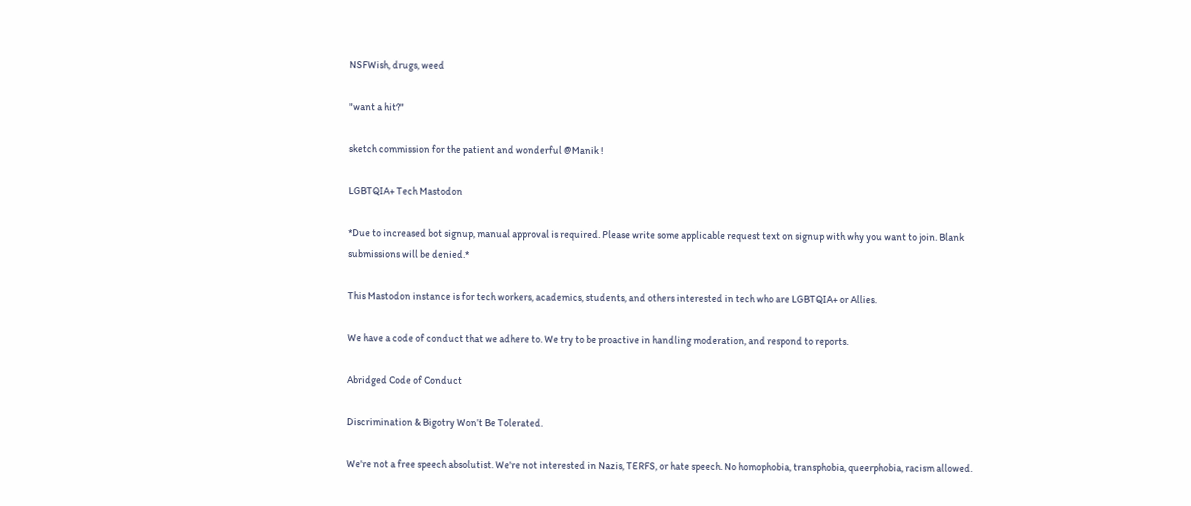NSFWish, drugs, weed

"want a hit?"

sketch commission for the patient and wonderful @Manik !

LGBTQIA+ Tech Mastodon

*Due to increased bot signup, manual approval is required. Please write some applicable request text on signup with why you want to join. Blank submissions will be denied.*

This Mastodon instance is for tech workers, academics, students, and others interested in tech who are LGBTQIA+ or Allies.

We have a code of conduct that we adhere to. We try to be proactive in handling moderation, and respond to reports.

Abridged Code of Conduct

Discrimination & Bigotry Won’t Be Tolerated.

We're not a free speech absolutist. We're not interested in Nazis, TERFS, or hate speech. No homophobia, transphobia, queerphobia, racism allowed.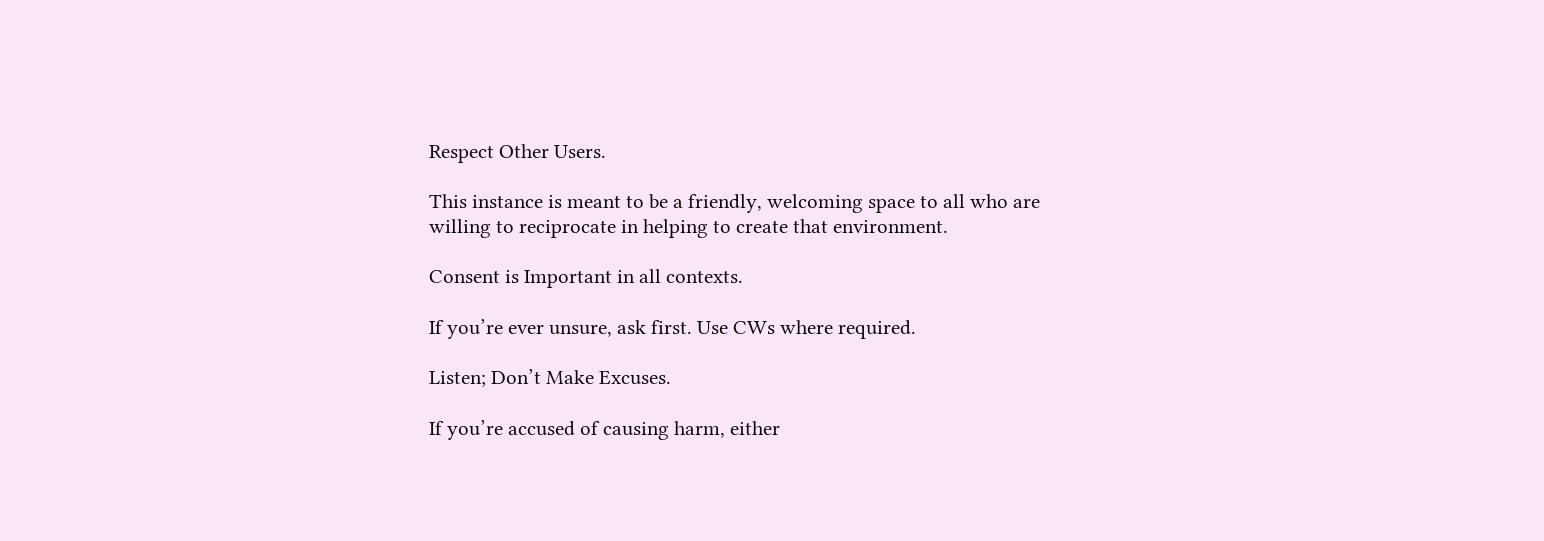Respect Other Users.

This instance is meant to be a friendly, welcoming space to all who are willing to reciprocate in helping to create that environment.

Consent is Important in all contexts.

If you’re ever unsure, ask first. Use CWs where required.

Listen; Don’t Make Excuses.

If you’re accused of causing harm, either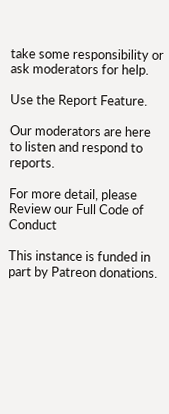take some responsibility or ask moderators for help.

Use the Report Feature.

Our moderators are here to listen and respond to reports.

For more detail, please
Review our Full Code of Conduct

This instance is funded in part by Patreon donations.